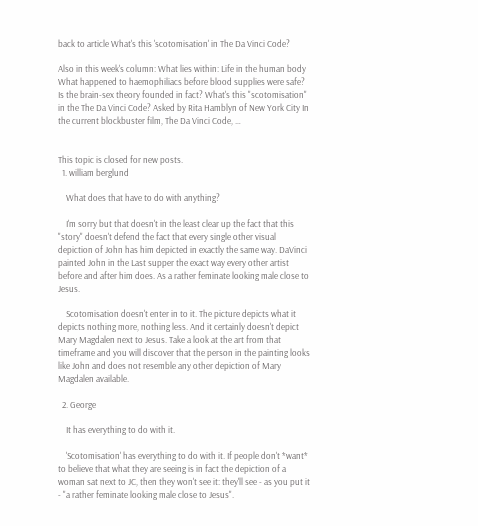back to article What's this 'scotomisation' in The Da Vinci Code?

Also in this week's column: What lies within: Life in the human body What happened to haemophiliacs before blood supplies were safe? Is the brain-sex theory founded in fact? What's this "scotomisation" in the The Da Vinci Code? Asked by Rita Hamblyn of New York City In the current blockbuster film, The Da Vinci Code, …


This topic is closed for new posts.
  1. william berglund

    What does that have to do with anything?

    I'm sorry but that doesn't in the least clear up the fact that this "story" doesn't defend the fact that every single other visual depiction of John has him depicted in exactly the same way. DaVinci painted John in the Last supper the exact way every other artist before and after him does. As a rather feminate looking male close to Jesus.

    Scotomisation doesn't enter in to it. The picture depicts what it depicts nothing more, nothing less. And it certainly doesn't depict Mary Magdalen next to Jesus. Take a look at the art from that timeframe and you will discover that the person in the painting looks like John and does not resemble any other depiction of Mary Magdalen available.

  2. George

    It has everything to do with it.

    'Scotomisation' has everything to do with it. If people don't *want* to believe that what they are seeing is in fact the depiction of a woman sat next to JC, then they won't see it: they'll see - as you put it - "a rather feminate looking male close to Jesus".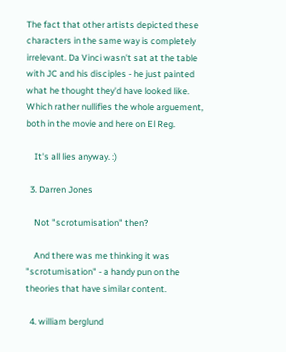The fact that other artists depicted these characters in the same way is completely irrelevant. Da Vinci wasn't sat at the table with JC and his disciples - he just painted what he thought they'd have looked like. Which rather nullifies the whole arguement, both in the movie and here on El Reg.

    It's all lies anyway. :)

  3. Darren Jones

    Not "scrotumisation" then?

    And there was me thinking it was "scrotumisation" - a handy pun on the theories that have similar content.

  4. william berglund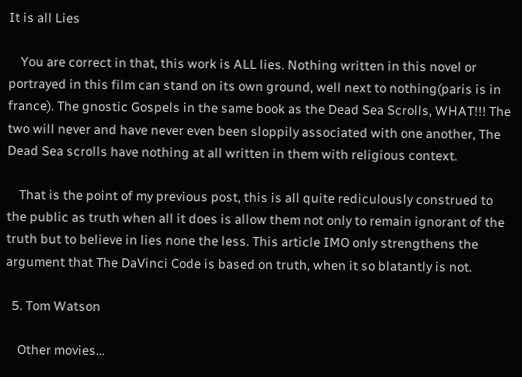It is all Lies

    You are correct in that, this work is ALL lies. Nothing written in this novel or portrayed in this film can stand on its own ground, well next to nothing(paris is in france). The gnostic Gospels in the same book as the Dead Sea Scrolls, WHAT!!! The two will never and have never even been sloppily associated with one another, The Dead Sea scrolls have nothing at all written in them with religious context.

    That is the point of my previous post, this is all quite rediculously construed to the public as truth when all it does is allow them not only to remain ignorant of the truth but to believe in lies none the less. This article IMO only strengthens the argument that The DaVinci Code is based on truth, when it so blatantly is not.

  5. Tom Watson

    Other movies...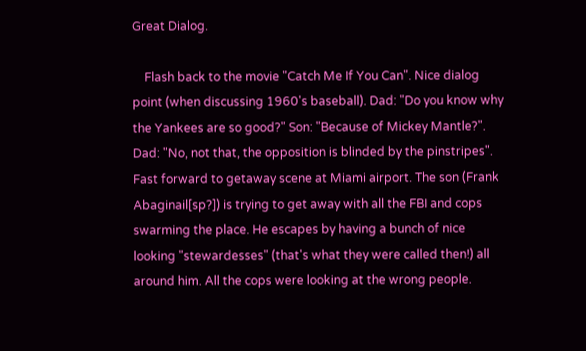Great Dialog.

    Flash back to the movie "Catch Me If You Can". Nice dialog point (when discussing 1960's baseball). Dad: "Do you know why the Yankees are so good?" Son: "Because of Mickey Mantle?". Dad: "No, not that, the opposition is blinded by the pinstripes". Fast forward to getaway scene at Miami airport. The son (Frank Abaginail[sp?]) is trying to get away with all the FBI and cops swarming the place. He escapes by having a bunch of nice looking "stewardesses" (that's what they were called then!) all around him. All the cops were looking at the wrong people.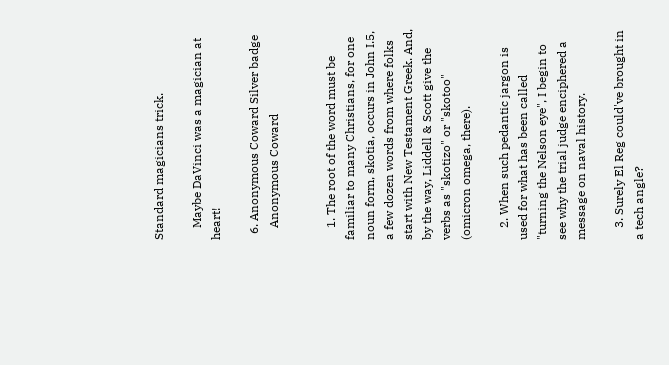Standard magicians trick.

    Maybe DaVinci was a magician at heart!

  6. Anonymous Coward Silver badge
    Anonymous Coward


    1. The root of the word must be familiar to many Christians, for one noun form, skotia, occurs in John I.5, a few dozen words from where folks start with New Testament Greek. And, by the way, Liddell & Scott give the verbs as "skotizo" or "skotoo" (omicron omega, there).

    2. When such pedantic jargon is used for what has been called "turning the Nelson eye", I begin to see why the trial judge enciphered a message on naval history.

    3. Surely El Reg could've brought in a tech angle?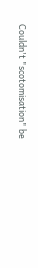Couldn't "scotomisation" be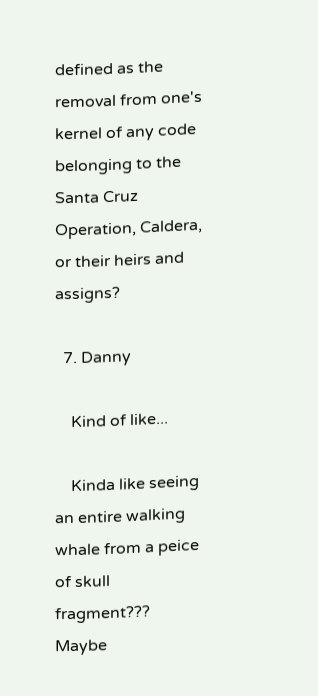defined as the removal from one's kernel of any code belonging to the Santa Cruz Operation, Caldera, or their heirs and assigns?

  7. Danny

    Kind of like...

    Kinda like seeing an entire walking whale from a peice of skull fragment??? Maybe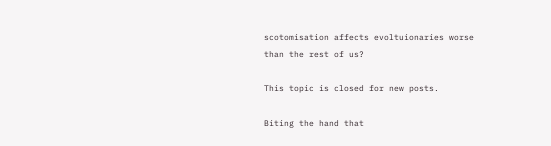scotomisation affects evoltuionaries worse than the rest of us?

This topic is closed for new posts.

Biting the hand that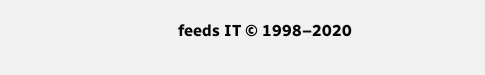feeds IT © 1998–2020